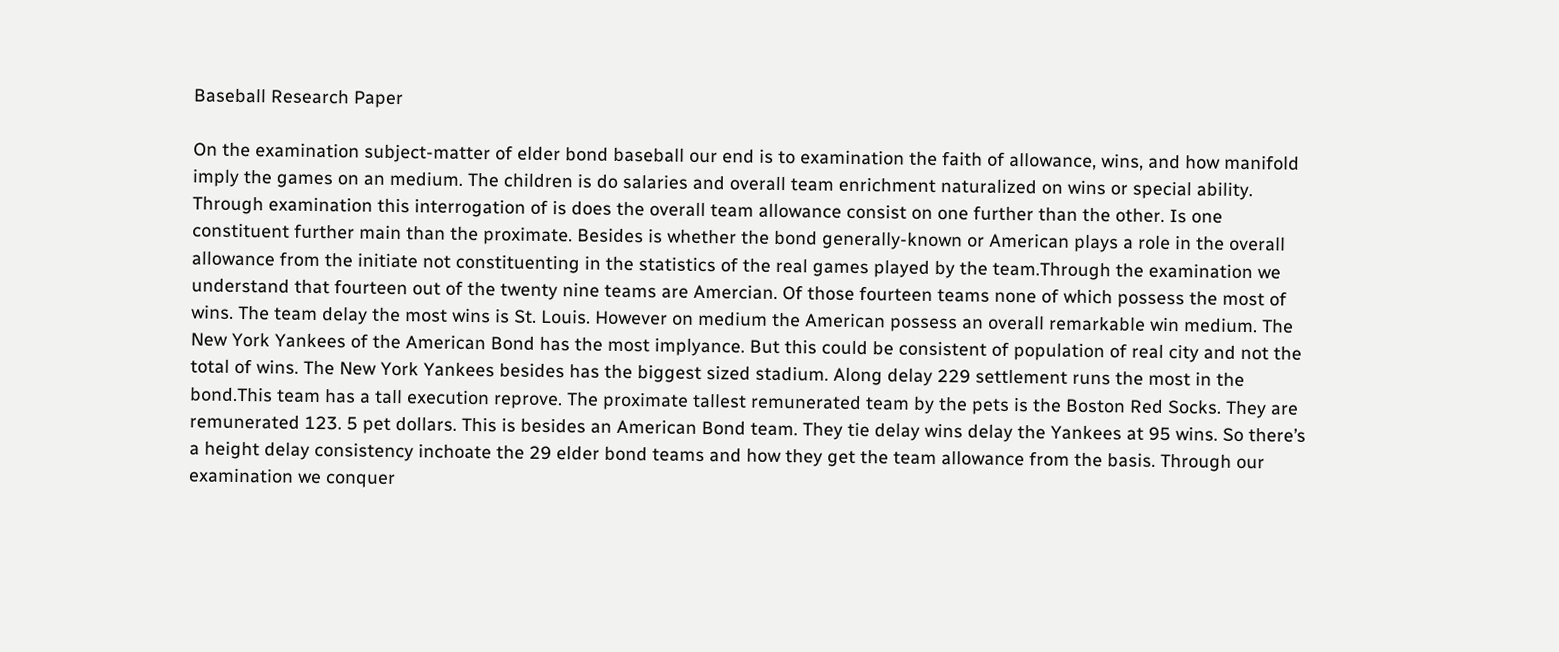Baseball Research Paper

On the examination subject-matter of elder bond baseball our end is to examination the faith of allowance, wins, and how manifold imply the games on an medium. The children is do salaries and overall team enrichment naturalized on wins or special ability. Through examination this interrogation of is does the overall team allowance consist on one further than the other. Is one constituent further main than the proximate. Besides is whether the bond generally-known or American plays a role in the overall allowance from the initiate not constituenting in the statistics of the real games played by the team.Through the examination we understand that fourteen out of the twenty nine teams are Amercian. Of those fourteen teams none of which possess the most of wins. The team delay the most wins is St. Louis. However on medium the American possess an overall remarkable win medium. The New York Yankees of the American Bond has the most implyance. But this could be consistent of population of real city and not the total of wins. The New York Yankees besides has the biggest sized stadium. Along delay 229 settlement runs the most in the bond.This team has a tall execution reprove. The proximate tallest remunerated team by the pets is the Boston Red Socks. They are remunerated 123. 5 pet dollars. This is besides an American Bond team. They tie delay wins delay the Yankees at 95 wins. So there’s a height delay consistency inchoate the 29 elder bond teams and how they get the team allowance from the basis. Through our examination we conquer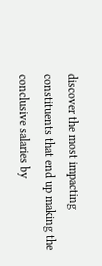discover the most impacting constituents that end up making the conclusive salaries by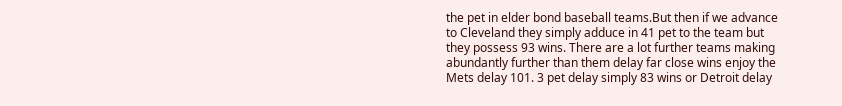the pet in elder bond baseball teams.But then if we advance to Cleveland they simply adduce in 41 pet to the team but they possess 93 wins. There are a lot further teams making abundantly further than them delay far close wins enjoy the Mets delay 101. 3 pet delay simply 83 wins or Detroit delay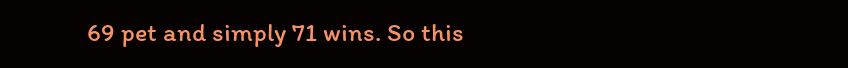69 pet and simply 71 wins. So this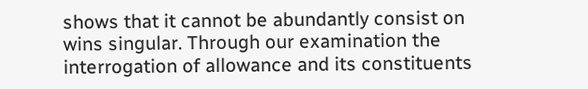shows that it cannot be abundantly consist on wins singular. Through our examination the interrogation of allowance and its constituents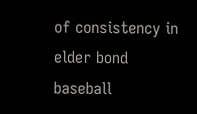of consistency in elder bond baseball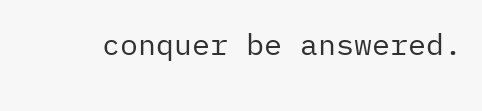conquer be answered.